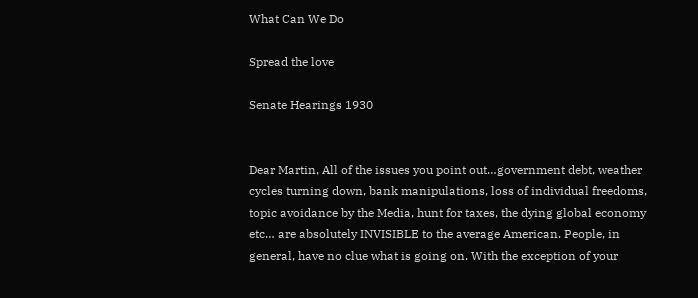What Can We Do

Spread the love

Senate Hearings 1930


Dear Martin, All of the issues you point out…government debt, weather cycles turning down, bank manipulations, loss of individual freedoms, topic avoidance by the Media, hunt for taxes, the dying global economy etc… are absolutely INVISIBLE to the average American. People, in general, have no clue what is going on. With the exception of your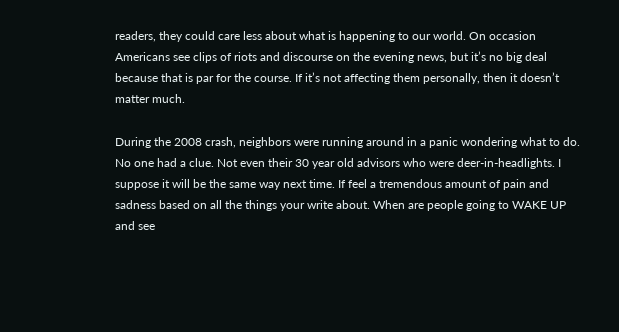readers, they could care less about what is happening to our world. On occasion Americans see clips of riots and discourse on the evening news, but it’s no big deal because that is par for the course. If it’s not affecting them personally, then it doesn’t matter much.

During the 2008 crash, neighbors were running around in a panic wondering what to do. No one had a clue. Not even their 30 year old advisors who were deer-in-headlights. I suppose it will be the same way next time. If feel a tremendous amount of pain and sadness based on all the things your write about. When are people going to WAKE UP and see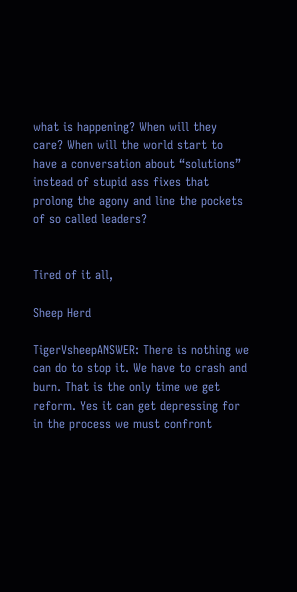what is happening? When will they care? When will the world start to have a conversation about “solutions” instead of stupid ass fixes that prolong the agony and line the pockets of so called leaders?


Tired of it all,

Sheep Herd

TigerVsheepANSWER: There is nothing we can do to stop it. We have to crash and burn. That is the only time we get reform. Yes it can get depressing for in the process we must confront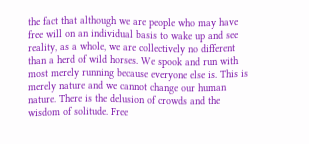the fact that although we are people who may have free will on an individual basis to wake up and see reality, as a whole, we are collectively no different than a herd of wild horses. We spook and run with most merely running because everyone else is. This is merely nature and we cannot change our human nature. There is the delusion of crowds and the wisdom of solitude. Free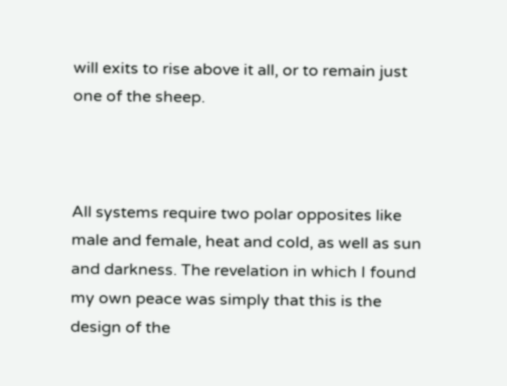will exits to rise above it all, or to remain just one of the sheep.



All systems require two polar opposites like male and female, heat and cold, as well as sun and darkness. The revelation in which I found my own peace was simply that this is the design of the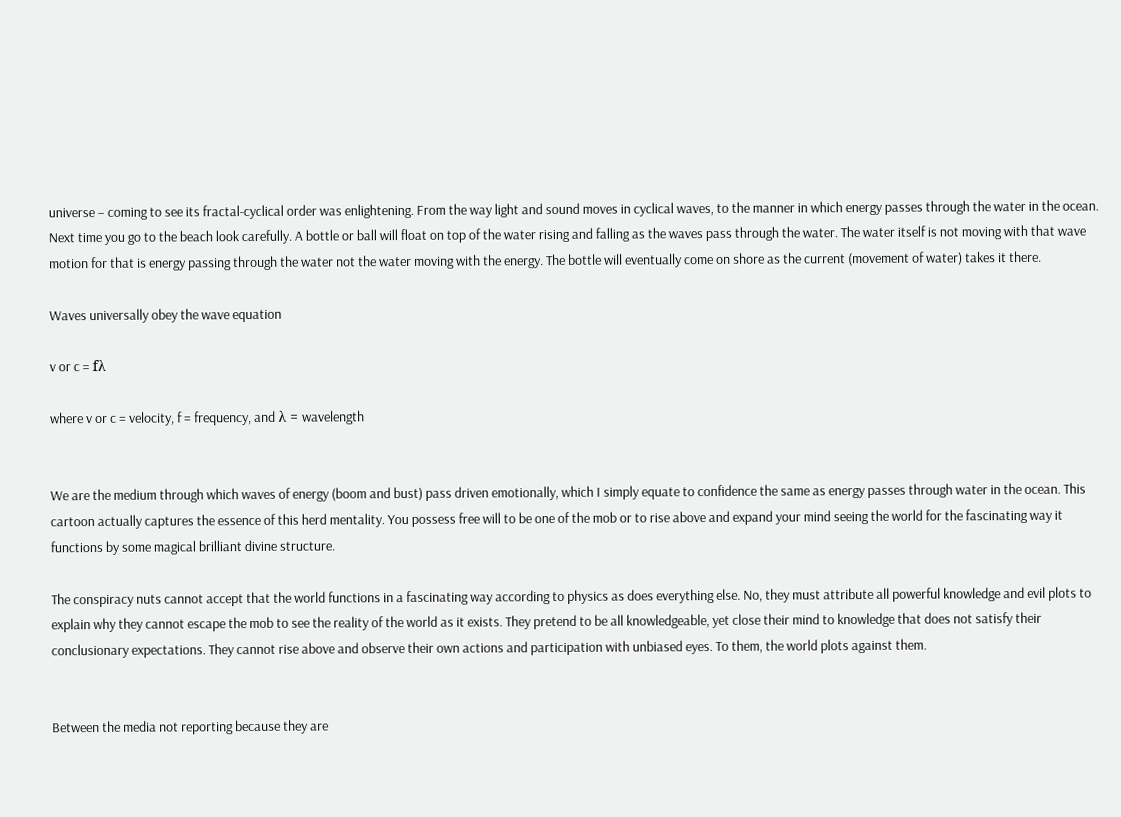universe – coming to see its fractal-cyclical order was enlightening. From the way light and sound moves in cyclical waves, to the manner in which energy passes through the water in the ocean. Next time you go to the beach look carefully. A bottle or ball will float on top of the water rising and falling as the waves pass through the water. The water itself is not moving with that wave motion for that is energy passing through the water not the water moving with the energy. The bottle will eventually come on shore as the current (movement of water) takes it there.

Waves universally obey the wave equation

v or c = fλ

where v or c = velocity, f = frequency, and λ = wavelength


We are the medium through which waves of energy (boom and bust) pass driven emotionally, which I simply equate to confidence the same as energy passes through water in the ocean. This cartoon actually captures the essence of this herd mentality. You possess free will to be one of the mob or to rise above and expand your mind seeing the world for the fascinating way it functions by some magical brilliant divine structure.

The conspiracy nuts cannot accept that the world functions in a fascinating way according to physics as does everything else. No, they must attribute all powerful knowledge and evil plots to explain why they cannot escape the mob to see the reality of the world as it exists. They pretend to be all knowledgeable, yet close their mind to knowledge that does not satisfy their conclusionary expectations. They cannot rise above and observe their own actions and participation with unbiased eyes. To them, the world plots against them.


Between the media not reporting because they are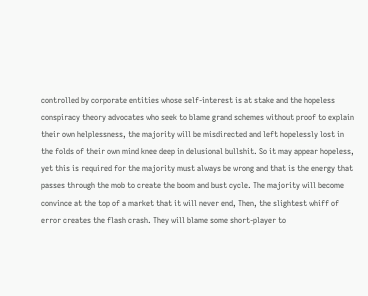controlled by corporate entities whose self-interest is at stake and the hopeless conspiracy theory advocates who seek to blame grand schemes without proof to explain their own helplessness, the majority will be misdirected and left hopelessly lost in the folds of their own mind knee deep in delusional bullshit. So it may appear hopeless, yet this is required for the majority must always be wrong and that is the energy that passes through the mob to create the boom and bust cycle. The majority will become convince at the top of a market that it will never end, Then, the slightest whiff of error creates the flash crash. They will blame some short-player to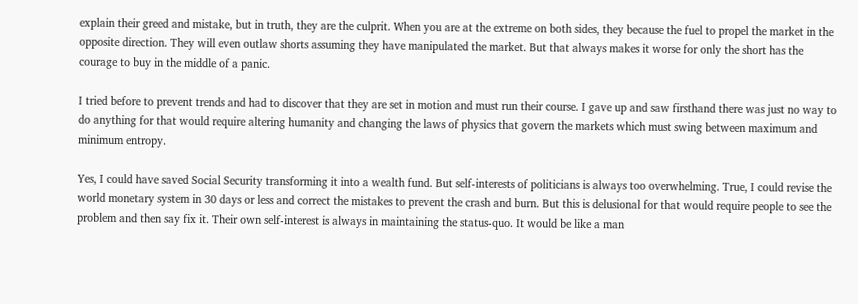explain their greed and mistake, but in truth, they are the culprit. When you are at the extreme on both sides, they because the fuel to propel the market in the opposite direction. They will even outlaw shorts assuming they have manipulated the market. But that always makes it worse for only the short has the courage to buy in the middle of a panic.

I tried before to prevent trends and had to discover that they are set in motion and must run their course. I gave up and saw firsthand there was just no way to do anything for that would require altering humanity and changing the laws of physics that govern the markets which must swing between maximum and minimum entropy.

Yes, I could have saved Social Security transforming it into a wealth fund. But self-interests of politicians is always too overwhelming. True, I could revise the world monetary system in 30 days or less and correct the mistakes to prevent the crash and burn. But this is delusional for that would require people to see the problem and then say fix it. Their own self-interest is always in maintaining the status-quo. It would be like a man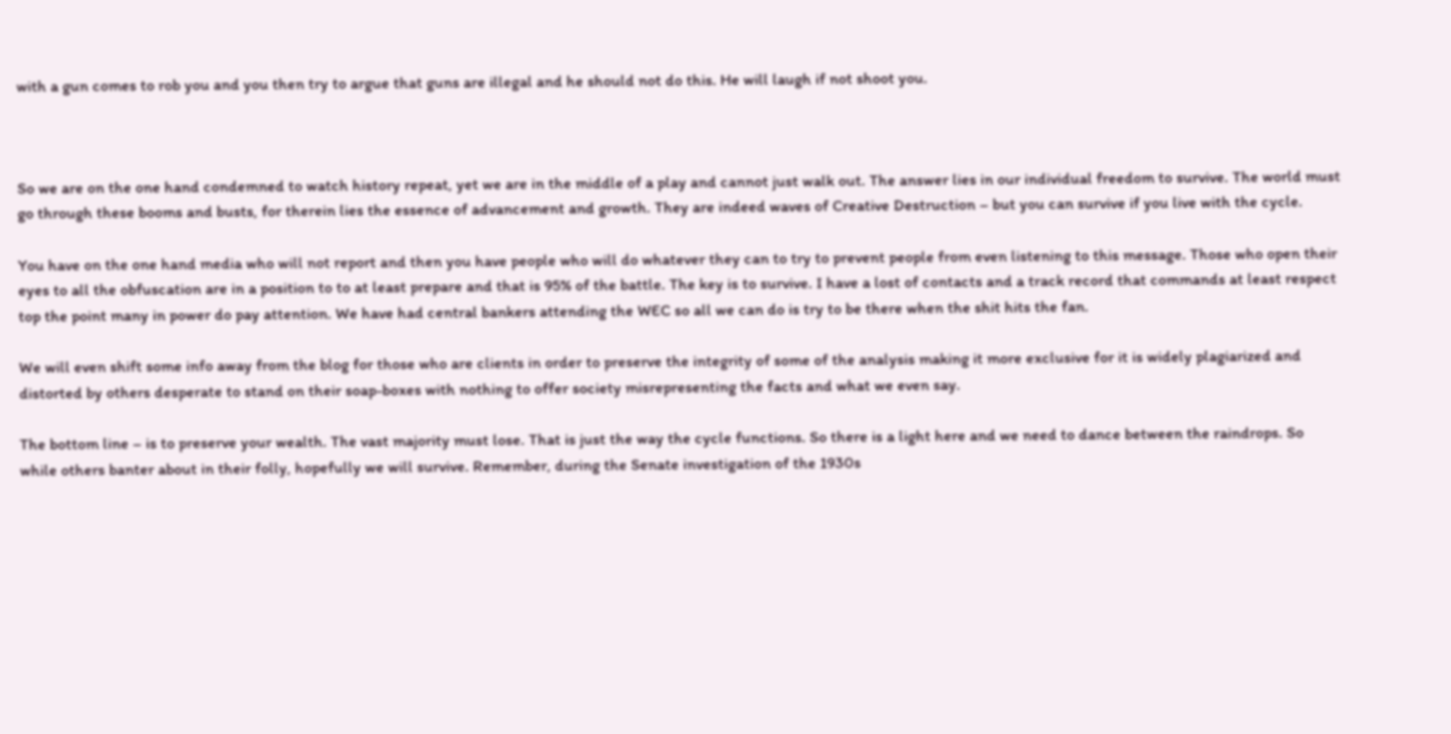with a gun comes to rob you and you then try to argue that guns are illegal and he should not do this. He will laugh if not shoot you.



So we are on the one hand condemned to watch history repeat, yet we are in the middle of a play and cannot just walk out. The answer lies in our individual freedom to survive. The world must go through these booms and busts, for therein lies the essence of advancement and growth. They are indeed waves of Creative Destruction – but you can survive if you live with the cycle.

You have on the one hand media who will not report and then you have people who will do whatever they can to try to prevent people from even listening to this message. Those who open their eyes to all the obfuscation are in a position to to at least prepare and that is 95% of the battle. The key is to survive. I have a lost of contacts and a track record that commands at least respect top the point many in power do pay attention. We have had central bankers attending the WEC so all we can do is try to be there when the shit hits the fan.

We will even shift some info away from the blog for those who are clients in order to preserve the integrity of some of the analysis making it more exclusive for it is widely plagiarized and distorted by others desperate to stand on their soap-boxes with nothing to offer society misrepresenting the facts and what we even say.

The bottom line – is to preserve your wealth. The vast majority must lose. That is just the way the cycle functions. So there is a light here and we need to dance between the raindrops. So while others banter about in their folly, hopefully we will survive. Remember, during the Senate investigation of the 1930s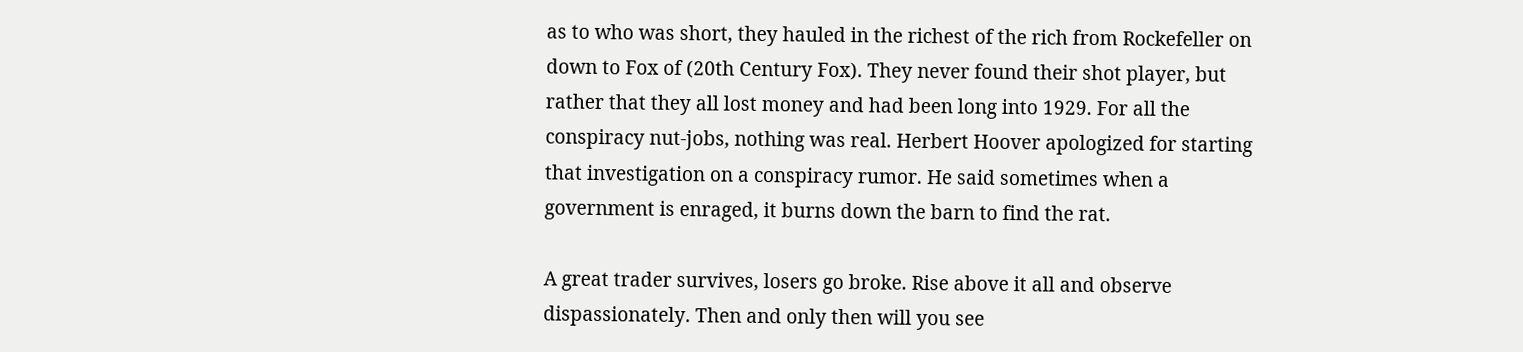as to who was short, they hauled in the richest of the rich from Rockefeller on down to Fox of (20th Century Fox). They never found their shot player, but rather that they all lost money and had been long into 1929. For all the conspiracy nut-jobs, nothing was real. Herbert Hoover apologized for starting that investigation on a conspiracy rumor. He said sometimes when a government is enraged, it burns down the barn to find the rat.

A great trader survives, losers go broke. Rise above it all and observe dispassionately. Then and only then will you see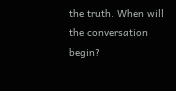the truth. When will the conversation begin?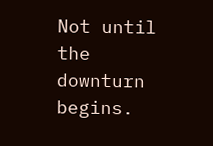Not until the downturn begins.